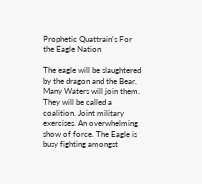Prophetic Quattrain's For the Eagle Nation

The eagle will be slaughtered by the dragon and the Bear. Many Waters will join them. They will be called a coalition. Joint military exercises. An overwhelming show of force. The Eagle is busy fighting amongst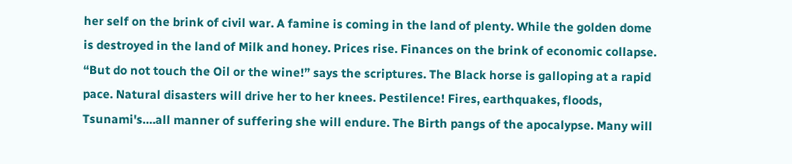her self on the brink of civil war. A famine is coming in the land of plenty. While the golden dome is destroyed in the land of Milk and honey. Prices rise. Finances on the brink of economic collapse. “But do not touch the Oil or the wine!” says the scriptures. The Black horse is galloping at a rapid pace. Natural disasters will drive her to her knees. Pestilence! Fires, earthquakes, floods, Tsunami's….all manner of suffering she will endure. The Birth pangs of the apocalypse. Many will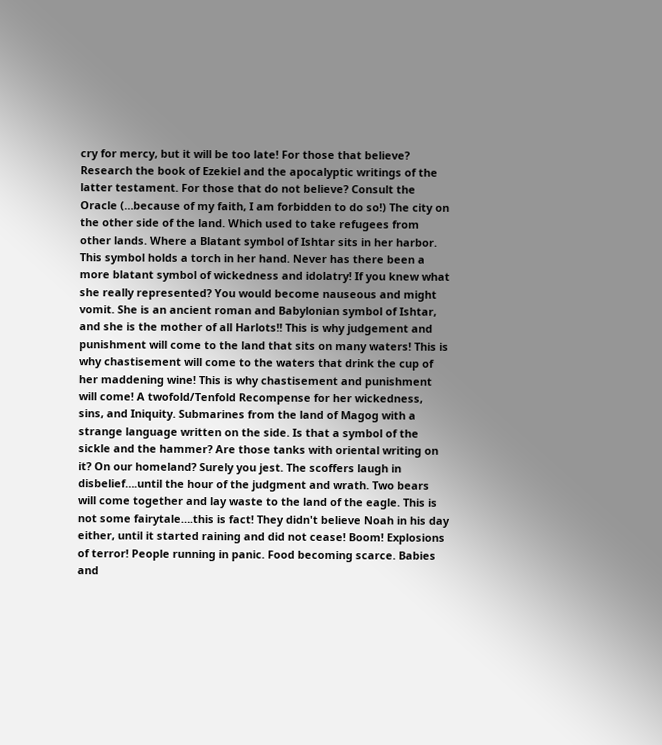cry for mercy, but it will be too late! For those that believe? Research the book of Ezekiel and the apocalyptic writings of the latter testament. For those that do not believe? Consult the Oracle (…because of my faith, I am forbidden to do so!) The city on the other side of the land. Which used to take refugees from other lands. Where a Blatant symbol of Ishtar sits in her harbor. This symbol holds a torch in her hand. Never has there been a more blatant symbol of wickedness and idolatry! If you knew what she really represented? You would become nauseous and might vomit. She is an ancient roman and Babylonian symbol of Ishtar, and she is the mother of all Harlots!! This is why judgement and punishment will come to the land that sits on many waters! This is why chastisement will come to the waters that drink the cup of her maddening wine! This is why chastisement and punishment will come! A twofold/Tenfold Recompense for her wickedness, sins, and Iniquity. Submarines from the land of Magog with a strange language written on the side. Is that a symbol of the sickle and the hammer? Are those tanks with oriental writing on it? On our homeland? Surely you jest. The scoffers laugh in disbelief….until the hour of the judgment and wrath. Two bears will come together and lay waste to the land of the eagle. This is not some fairytale….this is fact! They didn't believe Noah in his day either, until it started raining and did not cease! Boom! Explosions of terror! People running in panic. Food becoming scarce. Babies and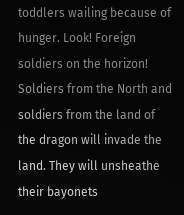toddlers wailing because of hunger. Look! Foreign soldiers on the horizon! Soldiers from the North and soldiers from the land of the dragon will invade the land. They will unsheathe their bayonets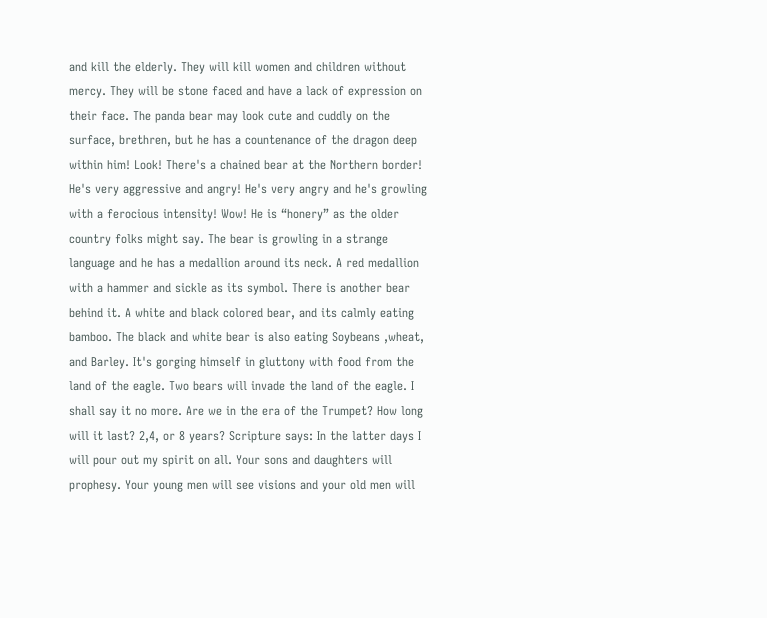and kill the elderly. They will kill women and children without mercy. They will be stone faced and have a lack of expression on their face. The panda bear may look cute and cuddly on the surface, brethren, but he has a countenance of the dragon deep within him! Look! There's a chained bear at the Northern border! He's very aggressive and angry! He's very angry and he's growling with a ferocious intensity! Wow! He is “honery” as the older country folks might say. The bear is growling in a strange language and he has a medallion around its neck. A red medallion with a hammer and sickle as its symbol. There is another bear behind it. A white and black colored bear, and its calmly eating bamboo. The black and white bear is also eating Soybeans ,wheat, and Barley. It's gorging himself in gluttony with food from the land of the eagle. Two bears will invade the land of the eagle. I shall say it no more. Are we in the era of the Trumpet? How long will it last? 2,4, or 8 years? Scripture says: In the latter days I will pour out my spirit on all. Your sons and daughters will prophesy. Your young men will see visions and your old men will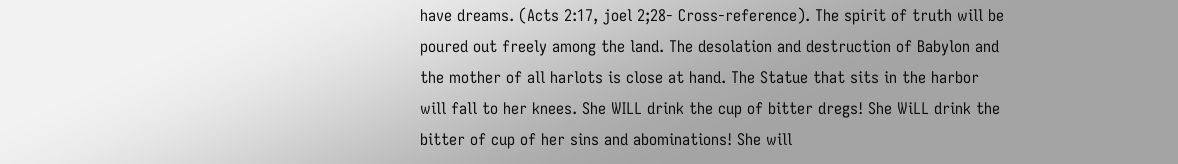have dreams. (Acts 2:17, joel 2;28- Cross-reference). The spirit of truth will be poured out freely among the land. The desolation and destruction of Babylon and the mother of all harlots is close at hand. The Statue that sits in the harbor will fall to her knees. She WILL drink the cup of bitter dregs! She WiLL drink the bitter of cup of her sins and abominations! She will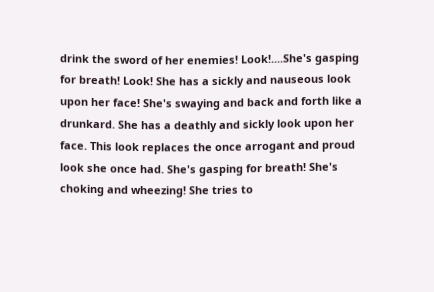drink the sword of her enemies! Look!....She's gasping for breath! Look! She has a sickly and nauseous look upon her face! She's swaying and back and forth like a drunkard. She has a deathly and sickly look upon her face. This look replaces the once arrogant and proud look she once had. She's gasping for breath! She's choking and wheezing! She tries to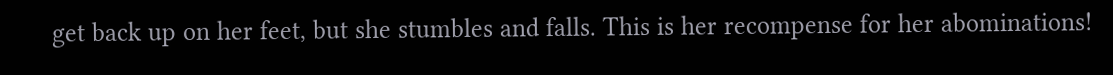get back up on her feet, but she stumbles and falls. This is her recompense for her abominations!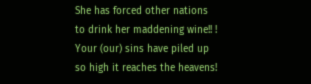She has forced other nations to drink her maddening wine!! ! Your (our) sins have piled up so high it reaches the heavens!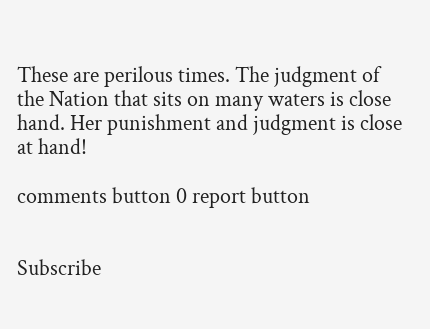These are perilous times. The judgment of the Nation that sits on many waters is close hand. Her punishment and judgment is close at hand!

comments button 0 report button


Subscribe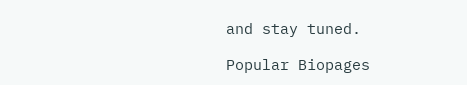and stay tuned.

Popular Biopages